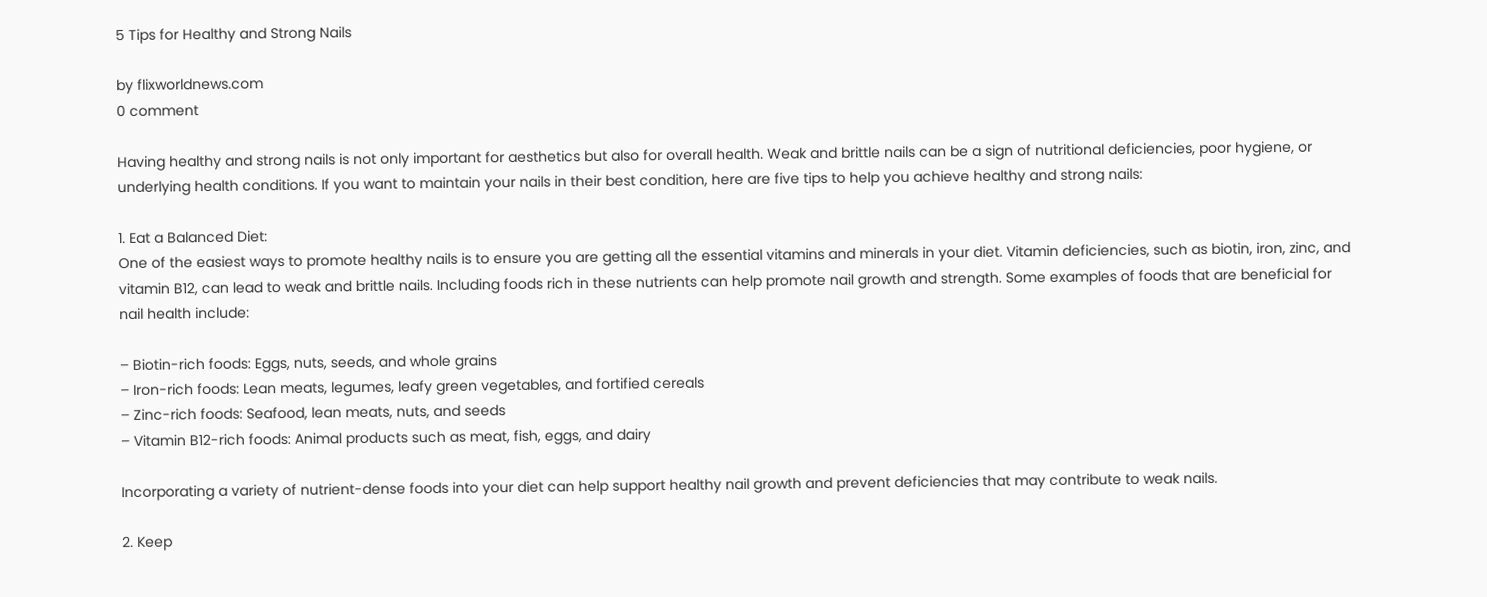5 Tips for Healthy and Strong Nails

by flixworldnews.com
0 comment

Having healthy and strong nails is not only important for aesthetics but also for overall health. Weak and brittle nails can be a sign of nutritional deficiencies, poor hygiene, or underlying health conditions. If you want to maintain your nails in their best condition, here are five tips to help you achieve healthy and strong nails:

1. Eat a Balanced Diet:
One of the easiest ways to promote healthy nails is to ensure you are getting all the essential vitamins and minerals in your diet. Vitamin deficiencies, such as biotin, iron, zinc, and vitamin B12, can lead to weak and brittle nails. Including foods rich in these nutrients can help promote nail growth and strength. Some examples of foods that are beneficial for nail health include:

– Biotin-rich foods: Eggs, nuts, seeds, and whole grains
– Iron-rich foods: Lean meats, legumes, leafy green vegetables, and fortified cereals
– Zinc-rich foods: Seafood, lean meats, nuts, and seeds
– Vitamin B12-rich foods: Animal products such as meat, fish, eggs, and dairy

Incorporating a variety of nutrient-dense foods into your diet can help support healthy nail growth and prevent deficiencies that may contribute to weak nails.

2. Keep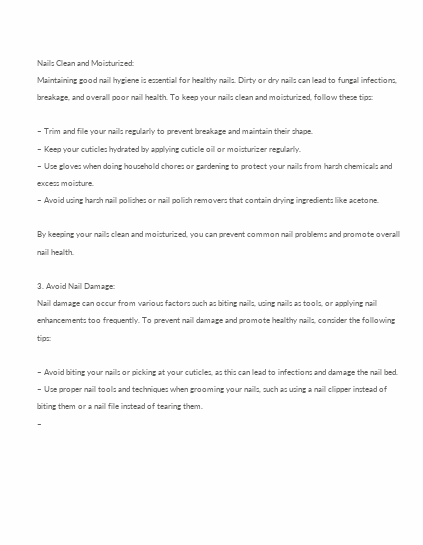Nails Clean and Moisturized:
Maintaining good nail hygiene is essential for healthy nails. Dirty or dry nails can lead to fungal infections, breakage, and overall poor nail health. To keep your nails clean and moisturized, follow these tips:

– Trim and file your nails regularly to prevent breakage and maintain their shape.
– Keep your cuticles hydrated by applying cuticle oil or moisturizer regularly.
– Use gloves when doing household chores or gardening to protect your nails from harsh chemicals and excess moisture.
– Avoid using harsh nail polishes or nail polish removers that contain drying ingredients like acetone.

By keeping your nails clean and moisturized, you can prevent common nail problems and promote overall nail health.

3. Avoid Nail Damage:
Nail damage can occur from various factors such as biting nails, using nails as tools, or applying nail enhancements too frequently. To prevent nail damage and promote healthy nails, consider the following tips:

– Avoid biting your nails or picking at your cuticles, as this can lead to infections and damage the nail bed.
– Use proper nail tools and techniques when grooming your nails, such as using a nail clipper instead of biting them or a nail file instead of tearing them.
–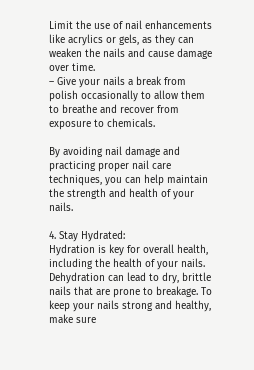Limit the use of nail enhancements like acrylics or gels, as they can weaken the nails and cause damage over time.
– Give your nails a break from polish occasionally to allow them to breathe and recover from exposure to chemicals.

By avoiding nail damage and practicing proper nail care techniques, you can help maintain the strength and health of your nails.

4. Stay Hydrated:
Hydration is key for overall health, including the health of your nails. Dehydration can lead to dry, brittle nails that are prone to breakage. To keep your nails strong and healthy, make sure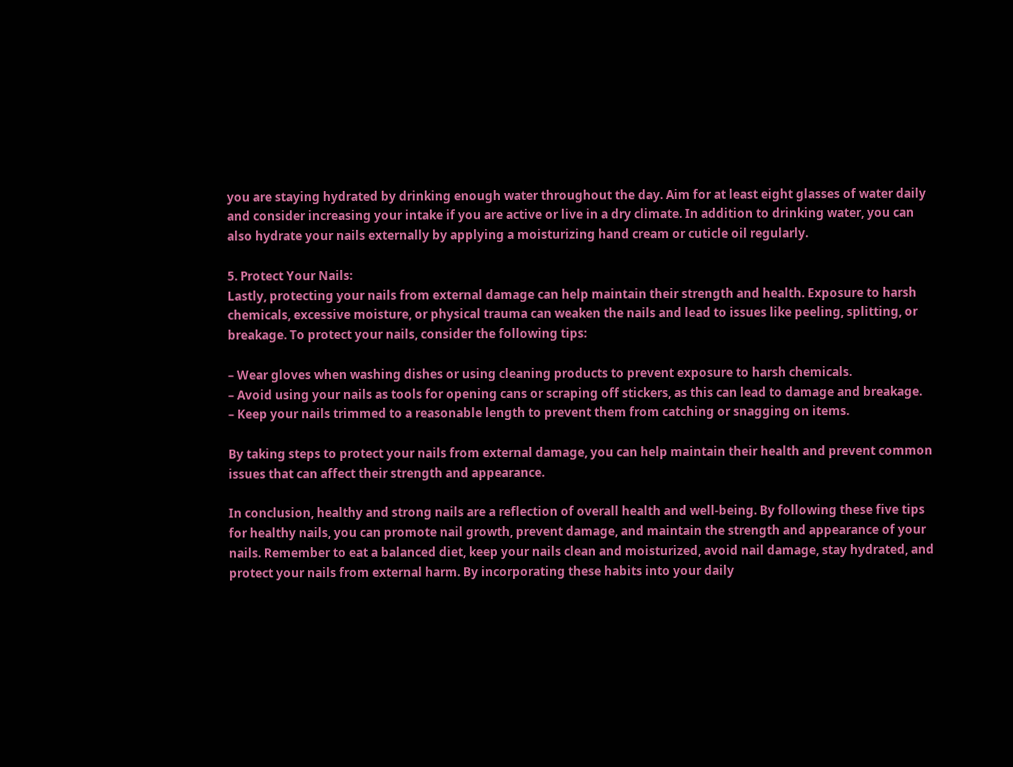you are staying hydrated by drinking enough water throughout the day. Aim for at least eight glasses of water daily and consider increasing your intake if you are active or live in a dry climate. In addition to drinking water, you can also hydrate your nails externally by applying a moisturizing hand cream or cuticle oil regularly.

5. Protect Your Nails:
Lastly, protecting your nails from external damage can help maintain their strength and health. Exposure to harsh chemicals, excessive moisture, or physical trauma can weaken the nails and lead to issues like peeling, splitting, or breakage. To protect your nails, consider the following tips:

– Wear gloves when washing dishes or using cleaning products to prevent exposure to harsh chemicals.
– Avoid using your nails as tools for opening cans or scraping off stickers, as this can lead to damage and breakage.
– Keep your nails trimmed to a reasonable length to prevent them from catching or snagging on items.

By taking steps to protect your nails from external damage, you can help maintain their health and prevent common issues that can affect their strength and appearance.

In conclusion, healthy and strong nails are a reflection of overall health and well-being. By following these five tips for healthy nails, you can promote nail growth, prevent damage, and maintain the strength and appearance of your nails. Remember to eat a balanced diet, keep your nails clean and moisturized, avoid nail damage, stay hydrated, and protect your nails from external harm. By incorporating these habits into your daily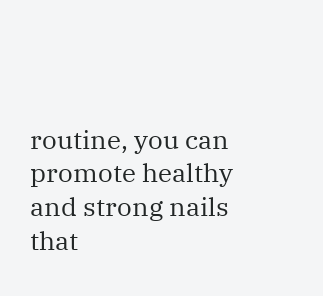routine, you can promote healthy and strong nails that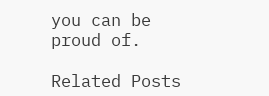you can be proud of.

Related Posts